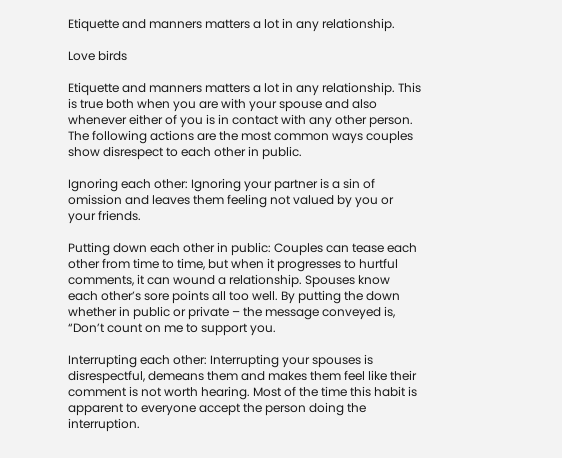Etiquette and manners matters a lot in any relationship.

Love birds

Etiquette and manners matters a lot in any relationship. This is true both when you are with your spouse and also whenever either of you is in contact with any other person. The following actions are the most common ways couples show disrespect to each other in public.

Ignoring each other: Ignoring your partner is a sin of omission and leaves them feeling not valued by you or your friends.

Putting down each other in public: Couples can tease each other from time to time, but when it progresses to hurtful comments, it can wound a relationship. Spouses know each other’s sore points all too well. By putting the down whether in public or private – the message conveyed is, “Don’t count on me to support you.

Interrupting each other: Interrupting your spouses is disrespectful, demeans them and makes them feel like their comment is not worth hearing. Most of the time this habit is apparent to everyone accept the person doing the interruption.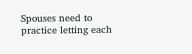Spouses need to practice letting each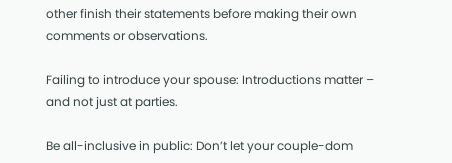other finish their statements before making their own comments or observations.

Failing to introduce your spouse: Introductions matter – and not just at parties.

Be all-inclusive in public: Don’t let your couple-dom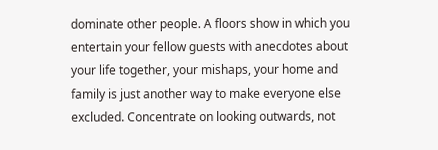dominate other people. A floors show in which you entertain your fellow guests with anecdotes about your life together, your mishaps, your home and family is just another way to make everyone else excluded. Concentrate on looking outwards, not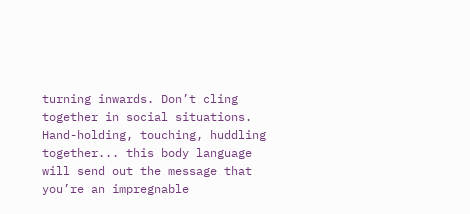turning inwards. Don’t cling together in social situations. Hand-holding, touching, huddling together... this body language will send out the message that you’re an impregnable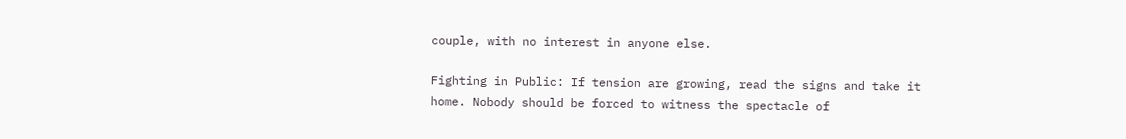couple, with no interest in anyone else.

Fighting in Public: If tension are growing, read the signs and take it home. Nobody should be forced to witness the spectacle of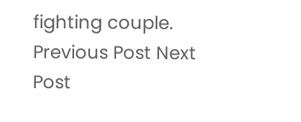fighting couple.
Previous Post Next Post